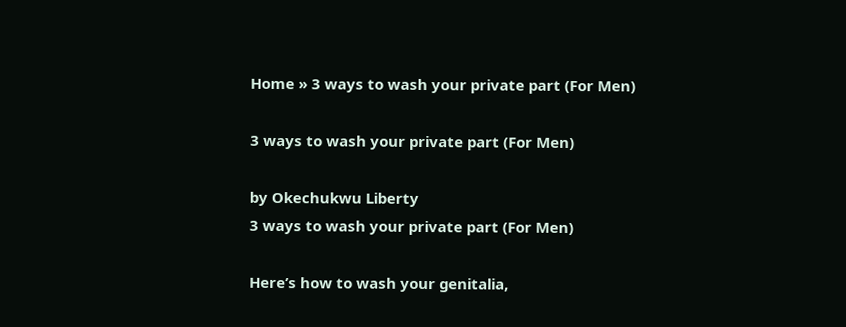Home » 3 ways to wash your private part (For Men)

3 ways to wash your private part (For Men)

by Okechukwu Liberty
3 ways to wash your private part (For Men)

Here’s how to wash your genitalia,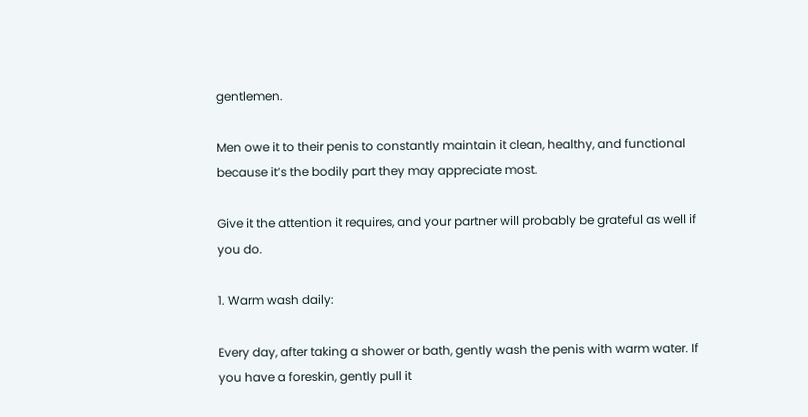gentlemen.

Men owe it to their penis to constantly maintain it clean, healthy, and functional because it’s the bodily part they may appreciate most.

Give it the attention it requires, and your partner will probably be grateful as well if you do.

1. Warm wash daily:

Every day, after taking a shower or bath, gently wash the penis with warm water. If you have a foreskin, gently pull it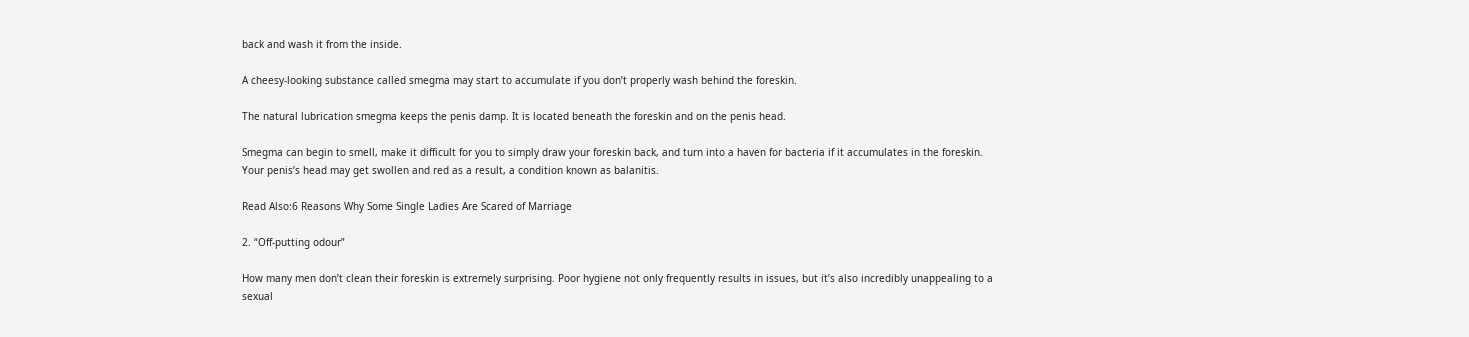back and wash it from the inside.

A cheesy-looking substance called smegma may start to accumulate if you don’t properly wash behind the foreskin.

The natural lubrication smegma keeps the penis damp. It is located beneath the foreskin and on the penis head.

Smegma can begin to smell, make it difficult for you to simply draw your foreskin back, and turn into a haven for bacteria if it accumulates in the foreskin. Your penis’s head may get swollen and red as a result, a condition known as balanitis.

Read Also:6 Reasons Why Some Single Ladies Are Scared of Marriage

2. “Off-putting odour”

How many men don’t clean their foreskin is extremely surprising. Poor hygiene not only frequently results in issues, but it’s also incredibly unappealing to a sexual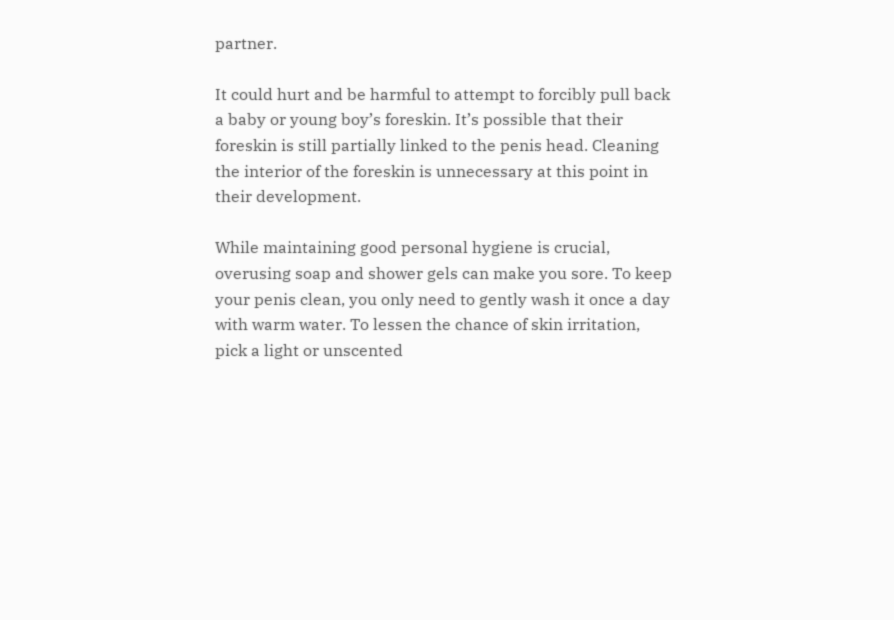partner.

It could hurt and be harmful to attempt to forcibly pull back a baby or young boy’s foreskin. It’s possible that their foreskin is still partially linked to the penis head. Cleaning the interior of the foreskin is unnecessary at this point in their development.

While maintaining good personal hygiene is crucial, overusing soap and shower gels can make you sore. To keep your penis clean, you only need to gently wash it once a day with warm water. To lessen the chance of skin irritation, pick a light or unscented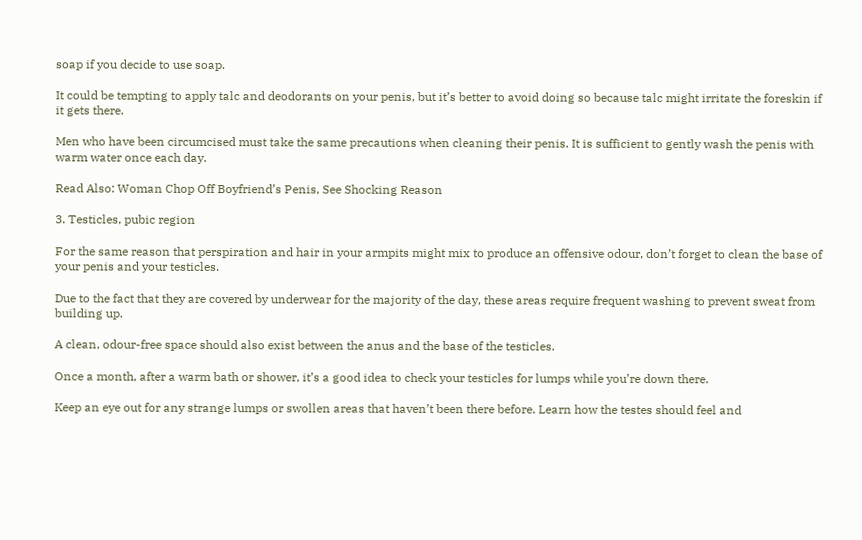soap if you decide to use soap.

It could be tempting to apply talc and deodorants on your penis, but it’s better to avoid doing so because talc might irritate the foreskin if it gets there.

Men who have been circumcised must take the same precautions when cleaning their penis. It is sufficient to gently wash the penis with warm water once each day.

Read Also: Woman Chop Off Boyfriend’s Penis, See Shocking Reason

3. Testicles, pubic region

For the same reason that perspiration and hair in your armpits might mix to produce an offensive odour, don’t forget to clean the base of your penis and your testicles.

Due to the fact that they are covered by underwear for the majority of the day, these areas require frequent washing to prevent sweat from building up.

A clean, odour-free space should also exist between the anus and the base of the testicles.

Once a month, after a warm bath or shower, it’s a good idea to check your testicles for lumps while you’re down there.

Keep an eye out for any strange lumps or swollen areas that haven’t been there before. Learn how the testes should feel and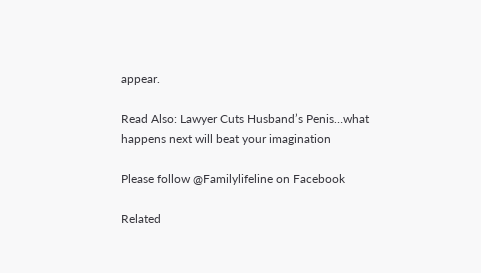appear.

Read Also: Lawyer Cuts Husband’s Penis…what happens next will beat your imagination

Please follow @Familylifeline on Facebook

Related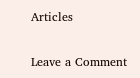Articles

Leave a Comment